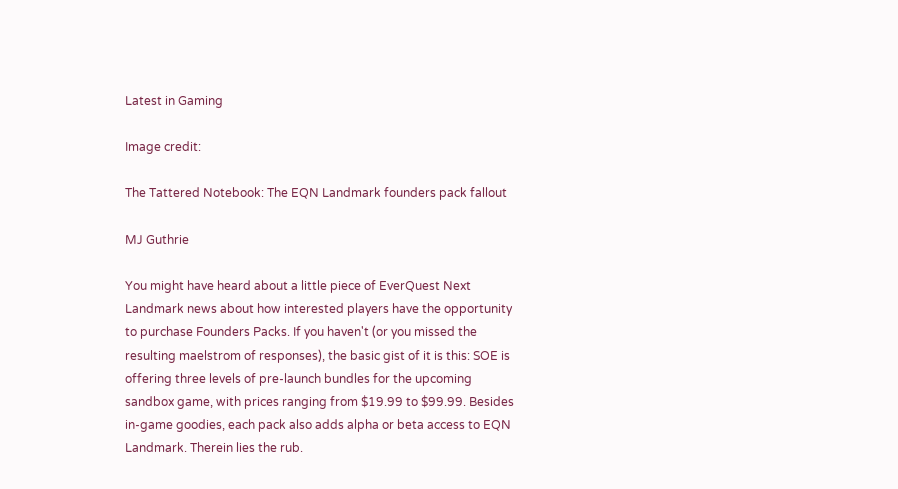Latest in Gaming

Image credit:

The Tattered Notebook: The EQN Landmark founders pack fallout

MJ Guthrie

You might have heard about a little piece of EverQuest Next Landmark news about how interested players have the opportunity to purchase Founders Packs. If you haven't (or you missed the resulting maelstrom of responses), the basic gist of it is this: SOE is offering three levels of pre-launch bundles for the upcoming sandbox game, with prices ranging from $19.99 to $99.99. Besides in-game goodies, each pack also adds alpha or beta access to EQN Landmark. Therein lies the rub.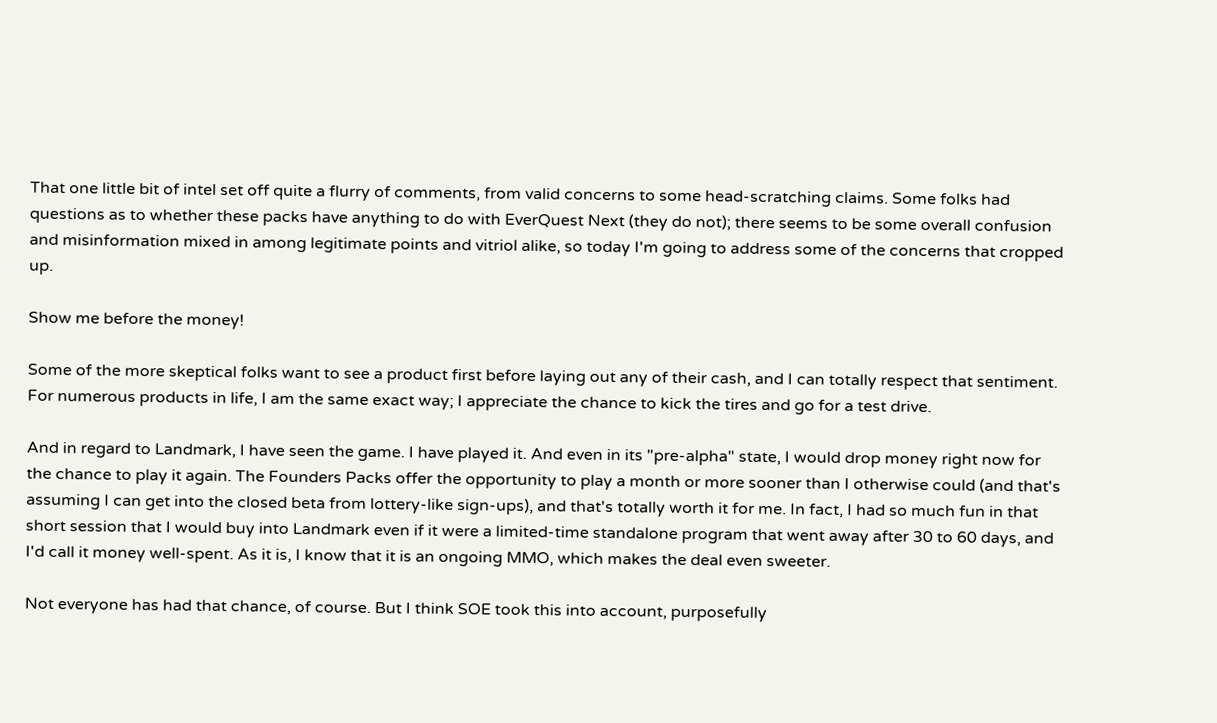That one little bit of intel set off quite a flurry of comments, from valid concerns to some head-scratching claims. Some folks had questions as to whether these packs have anything to do with EverQuest Next (they do not); there seems to be some overall confusion and misinformation mixed in among legitimate points and vitriol alike, so today I'm going to address some of the concerns that cropped up.

Show me before the money!

Some of the more skeptical folks want to see a product first before laying out any of their cash, and I can totally respect that sentiment. For numerous products in life, I am the same exact way; I appreciate the chance to kick the tires and go for a test drive.

And in regard to Landmark, I have seen the game. I have played it. And even in its "pre-alpha" state, I would drop money right now for the chance to play it again. The Founders Packs offer the opportunity to play a month or more sooner than I otherwise could (and that's assuming I can get into the closed beta from lottery-like sign-ups), and that's totally worth it for me. In fact, I had so much fun in that short session that I would buy into Landmark even if it were a limited-time standalone program that went away after 30 to 60 days, and I'd call it money well-spent. As it is, I know that it is an ongoing MMO, which makes the deal even sweeter.

Not everyone has had that chance, of course. But I think SOE took this into account, purposefully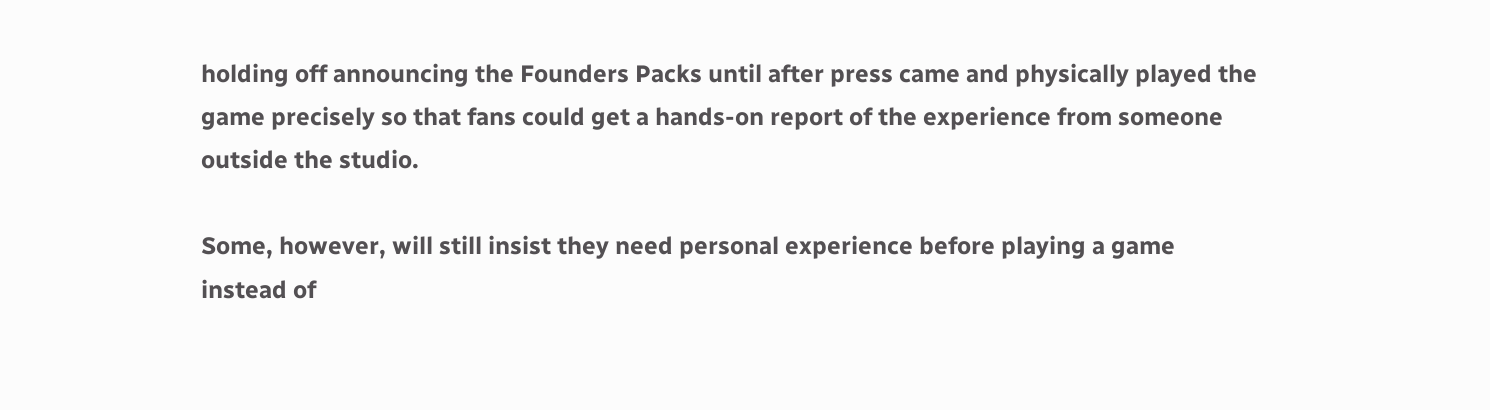holding off announcing the Founders Packs until after press came and physically played the game precisely so that fans could get a hands-on report of the experience from someone outside the studio.

Some, however, will still insist they need personal experience before playing a game instead of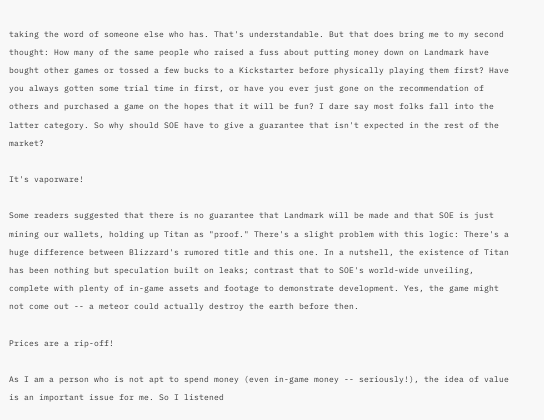taking the word of someone else who has. That's understandable. But that does bring me to my second thought: How many of the same people who raised a fuss about putting money down on Landmark have bought other games or tossed a few bucks to a Kickstarter before physically playing them first? Have you always gotten some trial time in first, or have you ever just gone on the recommendation of others and purchased a game on the hopes that it will be fun? I dare say most folks fall into the latter category. So why should SOE have to give a guarantee that isn't expected in the rest of the market?

It's vaporware!

Some readers suggested that there is no guarantee that Landmark will be made and that SOE is just mining our wallets, holding up Titan as "proof." There's a slight problem with this logic: There's a huge difference between Blizzard's rumored title and this one. In a nutshell, the existence of Titan has been nothing but speculation built on leaks; contrast that to SOE's world-wide unveiling, complete with plenty of in-game assets and footage to demonstrate development. Yes, the game might not come out -- a meteor could actually destroy the earth before then.

Prices are a rip-off!

As I am a person who is not apt to spend money (even in-game money -- seriously!), the idea of value is an important issue for me. So I listened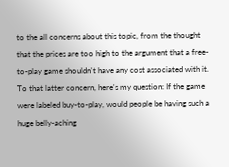to the all concerns about this topic, from the thought that the prices are too high to the argument that a free-to-play game shouldn't have any cost associated with it. To that latter concern, here's my question: If the game were labeled buy-to-play, would people be having such a huge belly-aching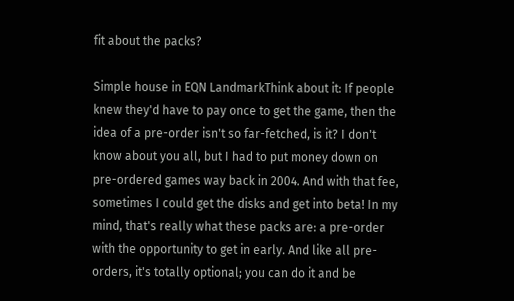fit about the packs?

Simple house in EQN LandmarkThink about it: If people knew they'd have to pay once to get the game, then the idea of a pre-order isn't so far-fetched, is it? I don't know about you all, but I had to put money down on pre-ordered games way back in 2004. And with that fee, sometimes I could get the disks and get into beta! In my mind, that's really what these packs are: a pre-order with the opportunity to get in early. And like all pre-orders, it's totally optional; you can do it and be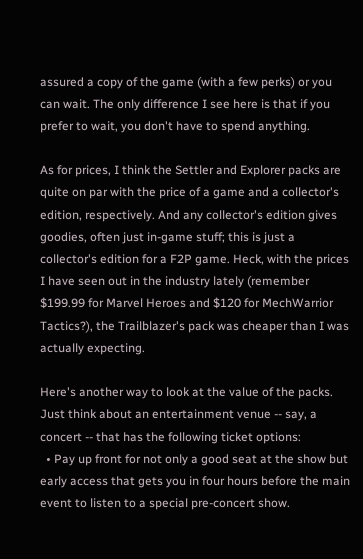assured a copy of the game (with a few perks) or you can wait. The only difference I see here is that if you prefer to wait, you don't have to spend anything.

As for prices, I think the Settler and Explorer packs are quite on par with the price of a game and a collector's edition, respectively. And any collector's edition gives goodies, often just in-game stuff; this is just a collector's edition for a F2P game. Heck, with the prices I have seen out in the industry lately (remember $199.99 for Marvel Heroes and $120 for MechWarrior Tactics?), the Trailblazer's pack was cheaper than I was actually expecting.

Here's another way to look at the value of the packs. Just think about an entertainment venue -- say, a concert -- that has the following ticket options:
  • Pay up front for not only a good seat at the show but early access that gets you in four hours before the main event to listen to a special pre-concert show.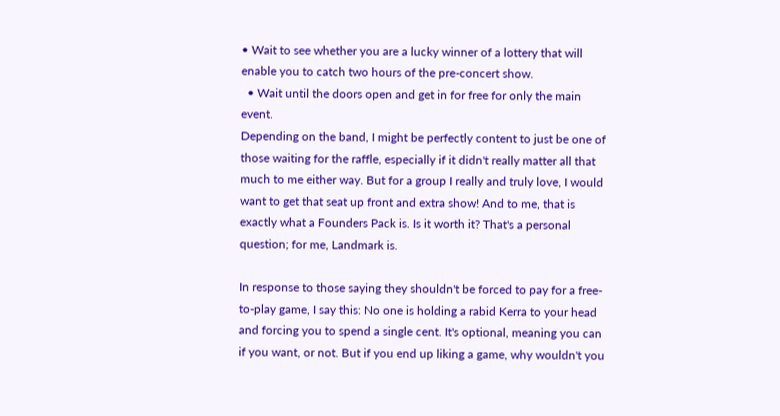• Wait to see whether you are a lucky winner of a lottery that will enable you to catch two hours of the pre-concert show.
  • Wait until the doors open and get in for free for only the main event.
Depending on the band, I might be perfectly content to just be one of those waiting for the raffle, especially if it didn't really matter all that much to me either way. But for a group I really and truly love, I would want to get that seat up front and extra show! And to me, that is exactly what a Founders Pack is. Is it worth it? That's a personal question; for me, Landmark is.

In response to those saying they shouldn't be forced to pay for a free-to-play game, I say this: No one is holding a rabid Kerra to your head and forcing you to spend a single cent. It's optional, meaning you can if you want, or not. But if you end up liking a game, why wouldn't you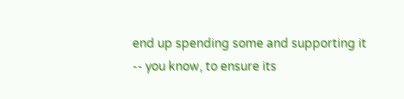end up spending some and supporting it -- you know, to ensure its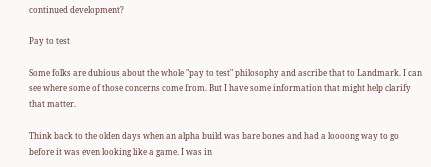continued development?

Pay to test

Some folks are dubious about the whole "pay to test" philosophy and ascribe that to Landmark. I can see where some of those concerns come from. But I have some information that might help clarify that matter.

Think back to the olden days when an alpha build was bare bones and had a loooong way to go before it was even looking like a game. I was in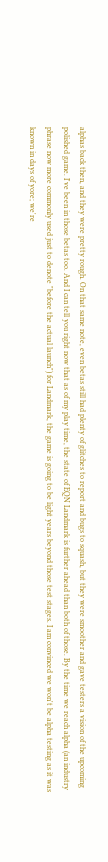alphas back then, and they were pretty rough. On that same note, even betas still had plenty of glitches to report and bugs to squash, but they were smoother and gave testers a vision of the upcoming polished game. I've been in those betas too. And I can tell you right now that as of my play time, the state of EQN Landmark is further ahead than both of those. By the time we reach alpha (an industry phrase now more commonly used just to denote "before the actual launch") for Landmark, the game is going to be light years beyond those test stages. I am convinced we won't be alpha testing as it was known in days of yore; we're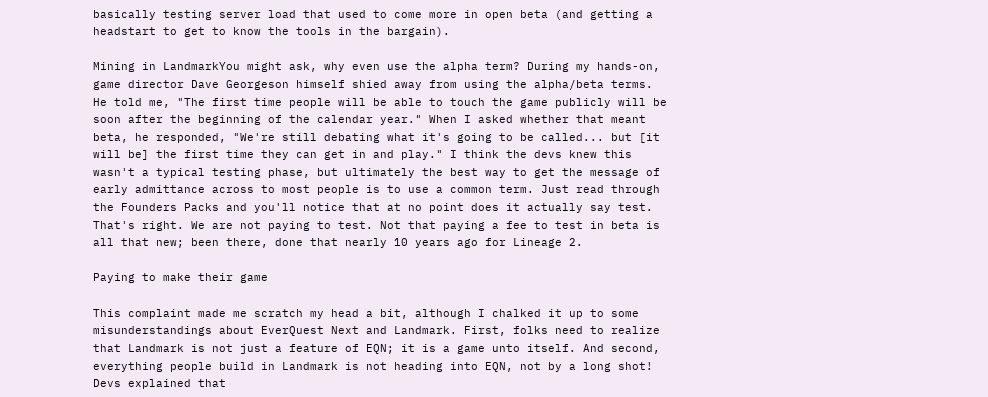basically testing server load that used to come more in open beta (and getting a headstart to get to know the tools in the bargain).

Mining in LandmarkYou might ask, why even use the alpha term? During my hands-on, game director Dave Georgeson himself shied away from using the alpha/beta terms. He told me, "The first time people will be able to touch the game publicly will be soon after the beginning of the calendar year." When I asked whether that meant beta, he responded, "We're still debating what it's going to be called... but [it will be] the first time they can get in and play." I think the devs knew this wasn't a typical testing phase, but ultimately the best way to get the message of early admittance across to most people is to use a common term. Just read through the Founders Packs and you'll notice that at no point does it actually say test. That's right. We are not paying to test. Not that paying a fee to test in beta is all that new; been there, done that nearly 10 years ago for Lineage 2.

Paying to make their game

This complaint made me scratch my head a bit, although I chalked it up to some misunderstandings about EverQuest Next and Landmark. First, folks need to realize that Landmark is not just a feature of EQN; it is a game unto itself. And second, everything people build in Landmark is not heading into EQN, not by a long shot! Devs explained that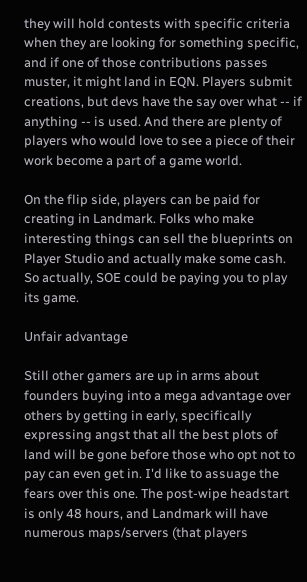they will hold contests with specific criteria when they are looking for something specific, and if one of those contributions passes muster, it might land in EQN. Players submit creations, but devs have the say over what -- if anything -- is used. And there are plenty of players who would love to see a piece of their work become a part of a game world.

On the flip side, players can be paid for creating in Landmark. Folks who make interesting things can sell the blueprints on Player Studio and actually make some cash. So actually, SOE could be paying you to play its game.

Unfair advantage

Still other gamers are up in arms about founders buying into a mega advantage over others by getting in early, specifically expressing angst that all the best plots of land will be gone before those who opt not to pay can even get in. I'd like to assuage the fears over this one. The post-wipe headstart is only 48 hours, and Landmark will have numerous maps/servers (that players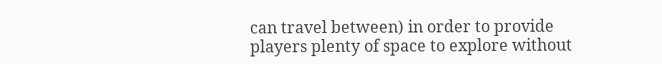can travel between) in order to provide players plenty of space to explore without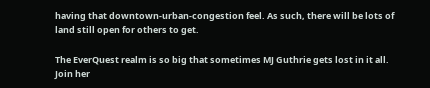having that downtown-urban-congestion feel. As such, there will be lots of land still open for others to get.

The EverQuest realm is so big that sometimes MJ Guthrie gets lost in it all. Join her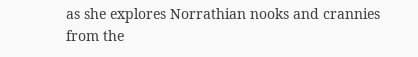as she explores Norrathian nooks and crannies from the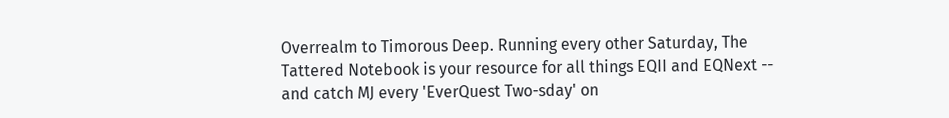Overrealm to Timorous Deep. Running every other Saturday, The Tattered Notebook is your resource for all things EQII and EQNext -- and catch MJ every 'EverQuest Two-sday' on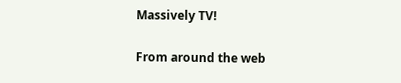Massively TV!

From around the web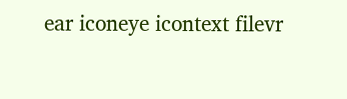ear iconeye icontext filevr